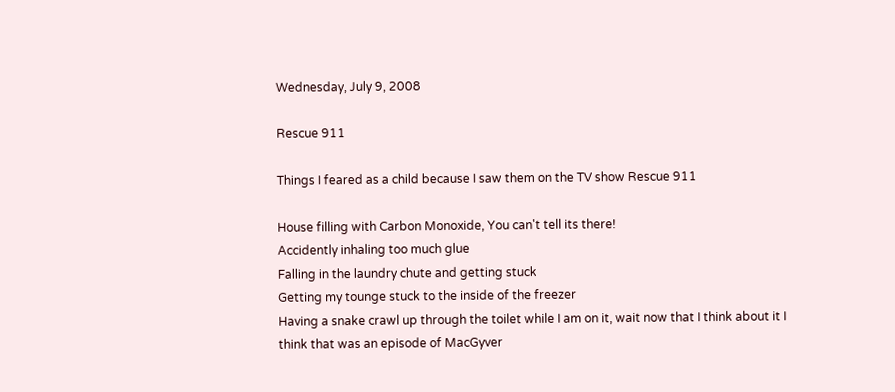Wednesday, July 9, 2008

Rescue 911

Things I feared as a child because I saw them on the TV show Rescue 911

House filling with Carbon Monoxide, You can't tell its there!
Accidently inhaling too much glue
Falling in the laundry chute and getting stuck
Getting my tounge stuck to the inside of the freezer
Having a snake crawl up through the toilet while I am on it, wait now that I think about it I think that was an episode of MacGyver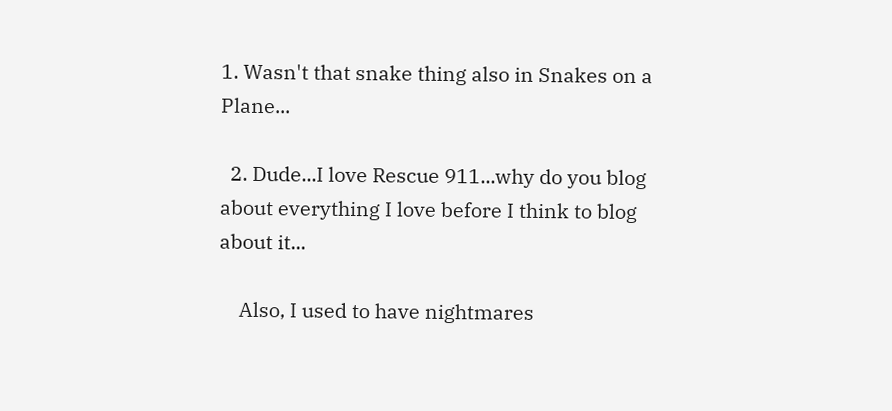1. Wasn't that snake thing also in Snakes on a Plane...

  2. Dude...I love Rescue 911...why do you blog about everything I love before I think to blog about it...

    Also, I used to have nightmares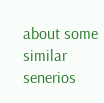about some similar senerios